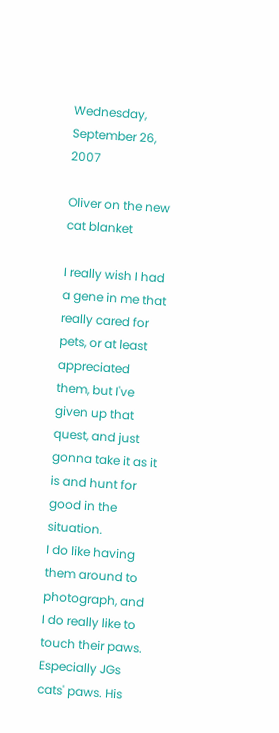Wednesday, September 26, 2007

Oliver on the new cat blanket

I really wish I had a gene in me that really cared for pets, or at least appreciated them, but I've given up that quest, and just gonna take it as it is and hunt for good in the situation.
I do like having them around to photograph, and I do really like to touch their paws. Especially JGs cats' paws. His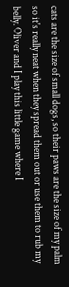cats are the size of small dogs, so their paws are the size of my palm so it's really neat when they spread them out or use them to rub my belly. Oliver and I play this little game where I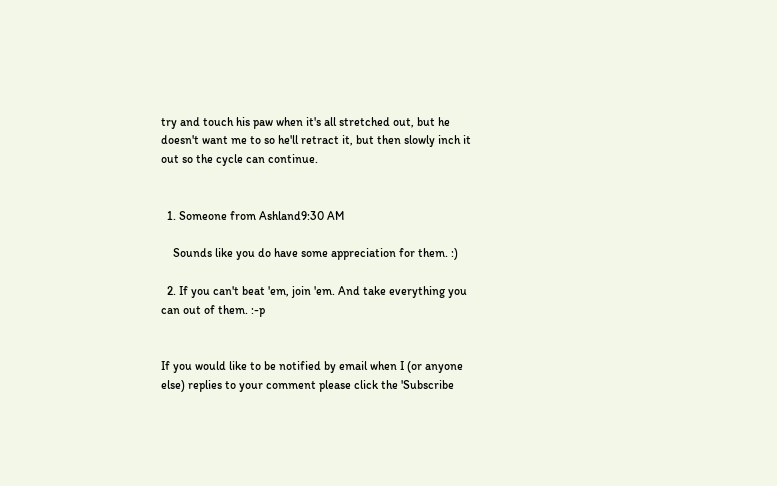try and touch his paw when it's all stretched out, but he doesn't want me to so he'll retract it, but then slowly inch it out so the cycle can continue.


  1. Someone from Ashland9:30 AM

    Sounds like you do have some appreciation for them. :)

  2. If you can't beat 'em, join 'em. And take everything you can out of them. :-p


If you would like to be notified by email when I (or anyone else) replies to your comment please click the 'Subscribe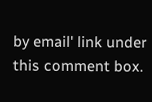by email' link under this comment box.